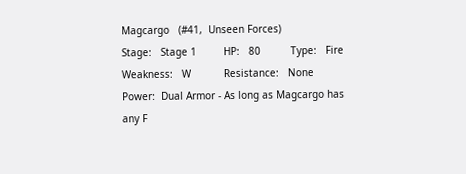Magcargo   (#41,  Unseen Forces)
Stage:   Stage 1         HP:   80          Type:   Fire           Weakness:   W           Resistance:   None
Power:  Dual Armor - As long as Magcargo has any F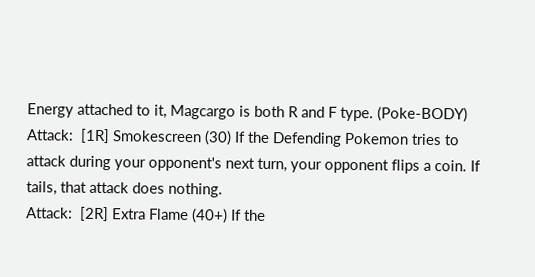Energy attached to it, Magcargo is both R and F type. (Poke-BODY)
Attack:  [1R] Smokescreen (30) If the Defending Pokemon tries to attack during your opponent's next turn, your opponent flips a coin. If tails, that attack does nothing.
Attack:  [2R] Extra Flame (40+) If the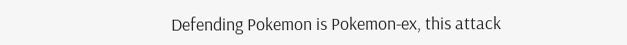Defending Pokemon is Pokemon-ex, this attack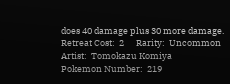does 40 damage plus 30 more damage.
Retreat Cost:  2      Rarity:  Uncommon
Artist:  Tomokazu Komiya
Pokemon Number:  219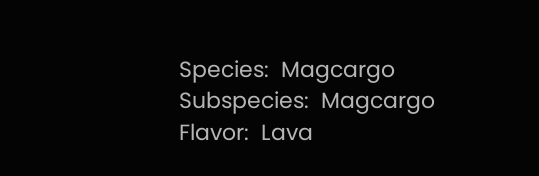Species:  Magcargo
Subspecies:  Magcargo
Flavor:  Lava